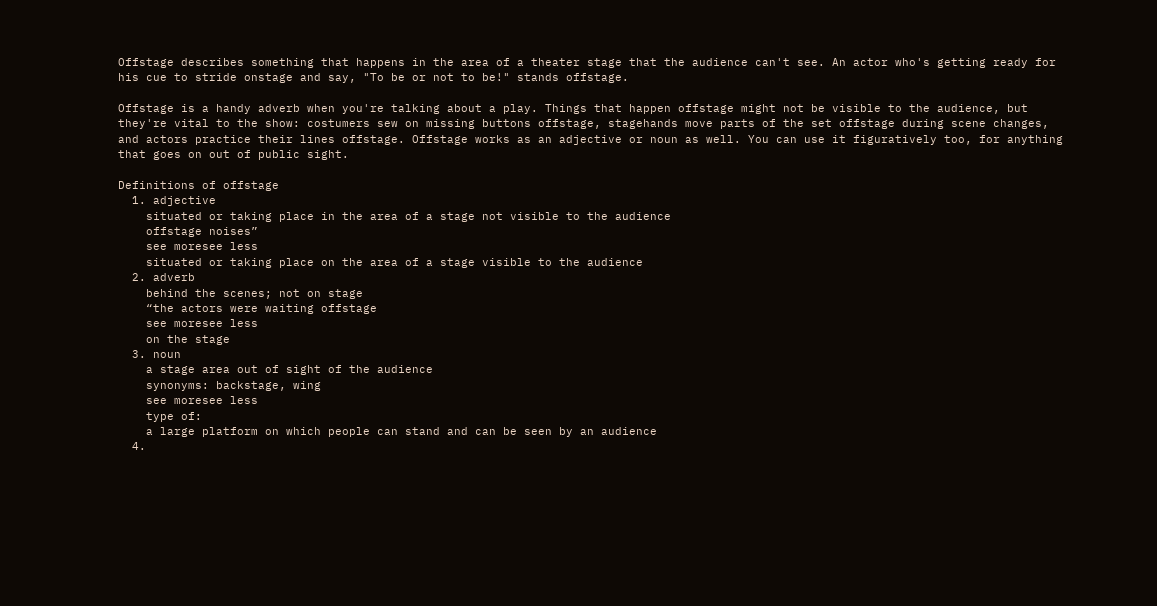Offstage describes something that happens in the area of a theater stage that the audience can't see. An actor who's getting ready for his cue to stride onstage and say, "To be or not to be!" stands offstage.

Offstage is a handy adverb when you're talking about a play. Things that happen offstage might not be visible to the audience, but they're vital to the show: costumers sew on missing buttons offstage, stagehands move parts of the set offstage during scene changes, and actors practice their lines offstage. Offstage works as an adjective or noun as well. You can use it figuratively too, for anything that goes on out of public sight.

Definitions of offstage
  1. adjective
    situated or taking place in the area of a stage not visible to the audience
    offstage noises”
    see moresee less
    situated or taking place on the area of a stage visible to the audience
  2. adverb
    behind the scenes; not on stage
    “the actors were waiting offstage
    see moresee less
    on the stage
  3. noun
    a stage area out of sight of the audience
    synonyms: backstage, wing
    see moresee less
    type of:
    a large platform on which people can stand and can be seen by an audience
  4.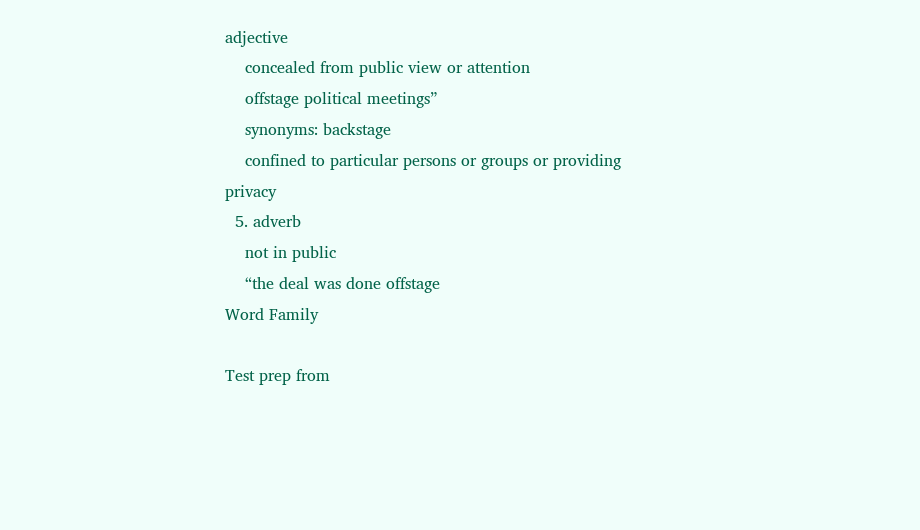adjective
    concealed from public view or attention
    offstage political meetings”
    synonyms: backstage
    confined to particular persons or groups or providing privacy
  5. adverb
    not in public
    “the deal was done offstage
Word Family

Test prep from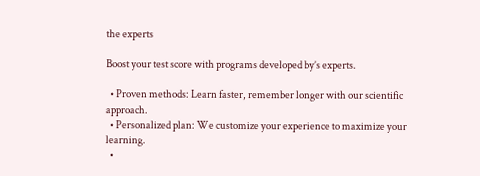the experts

Boost your test score with programs developed by’s experts.

  • Proven methods: Learn faster, remember longer with our scientific approach.
  • Personalized plan: We customize your experience to maximize your learning.
  •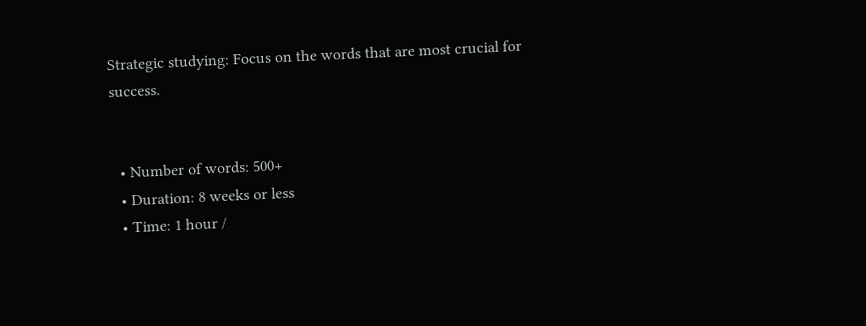Strategic studying: Focus on the words that are most crucial for success.


  • Number of words: 500+
  • Duration: 8 weeks or less
  • Time: 1 hour /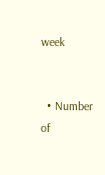week


  • Number of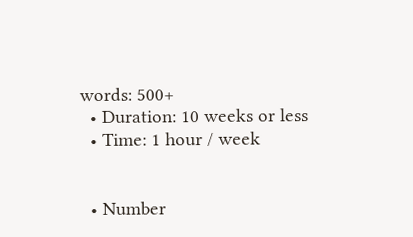words: 500+
  • Duration: 10 weeks or less
  • Time: 1 hour / week


  • Number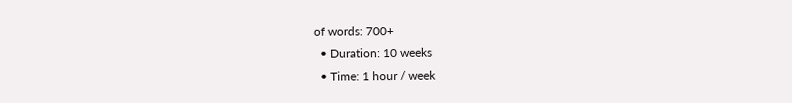of words: 700+
  • Duration: 10 weeks
  • Time: 1 hour / week